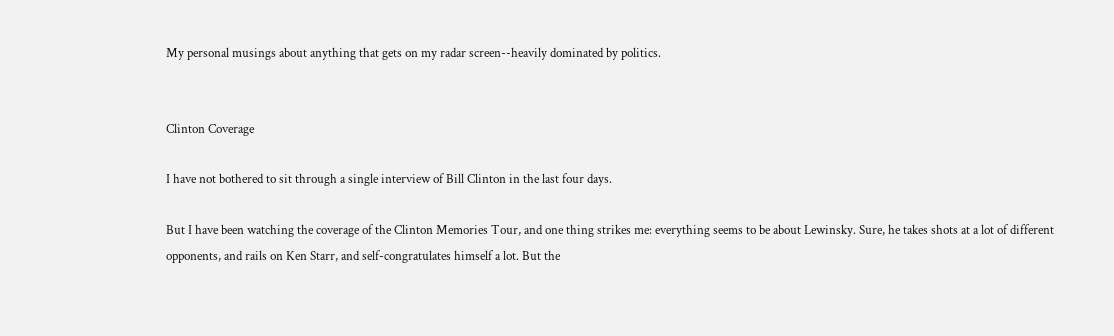My personal musings about anything that gets on my radar screen--heavily dominated by politics.


Clinton Coverage

I have not bothered to sit through a single interview of Bill Clinton in the last four days.

But I have been watching the coverage of the Clinton Memories Tour, and one thing strikes me: everything seems to be about Lewinsky. Sure, he takes shots at a lot of different opponents, and rails on Ken Starr, and self-congratulates himself a lot. But the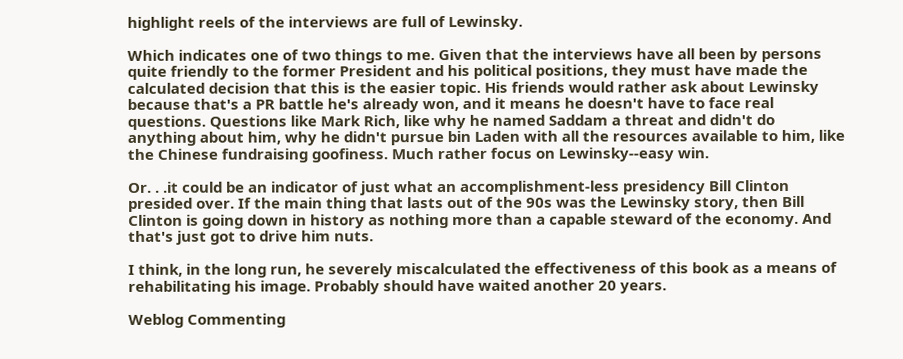highlight reels of the interviews are full of Lewinsky.

Which indicates one of two things to me. Given that the interviews have all been by persons quite friendly to the former President and his political positions, they must have made the calculated decision that this is the easier topic. His friends would rather ask about Lewinsky because that's a PR battle he's already won, and it means he doesn't have to face real questions. Questions like Mark Rich, like why he named Saddam a threat and didn't do anything about him, why he didn't pursue bin Laden with all the resources available to him, like the Chinese fundraising goofiness. Much rather focus on Lewinsky--easy win.

Or. . .it could be an indicator of just what an accomplishment-less presidency Bill Clinton presided over. If the main thing that lasts out of the 90s was the Lewinsky story, then Bill Clinton is going down in history as nothing more than a capable steward of the economy. And that's just got to drive him nuts.

I think, in the long run, he severely miscalculated the effectiveness of this book as a means of rehabilitating his image. Probably should have waited another 20 years.

Weblog Commenting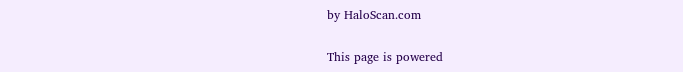by HaloScan.com

This page is powered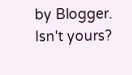by Blogger. Isn't yours?